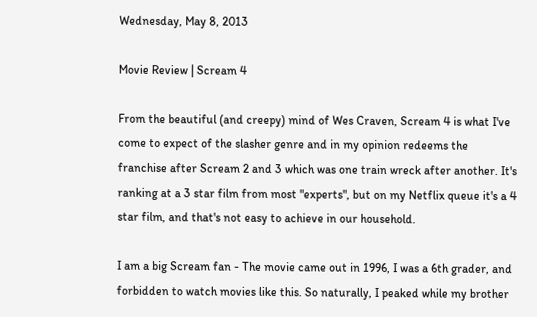Wednesday, May 8, 2013

Movie Review | Scream 4

From the beautiful (and creepy) mind of Wes Craven, Scream 4 is what I've come to expect of the slasher genre and in my opinion redeems the franchise after Scream 2 and 3 which was one train wreck after another. It's ranking at a 3 star film from most "experts", but on my Netflix queue it's a 4 star film, and that's not easy to achieve in our household.

I am a big Scream fan - The movie came out in 1996, I was a 6th grader, and forbidden to watch movies like this. So naturally, I peaked while my brother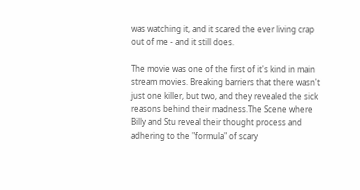was watching it, and it scared the ever living crap out of me - and it still does.

The movie was one of the first of it's kind in main stream movies. Breaking barriers that there wasn't just one killer, but two, and they revealed the sick reasons behind their madness.The Scene where Billy and Stu reveal their thought process and adhering to the "formula" of scary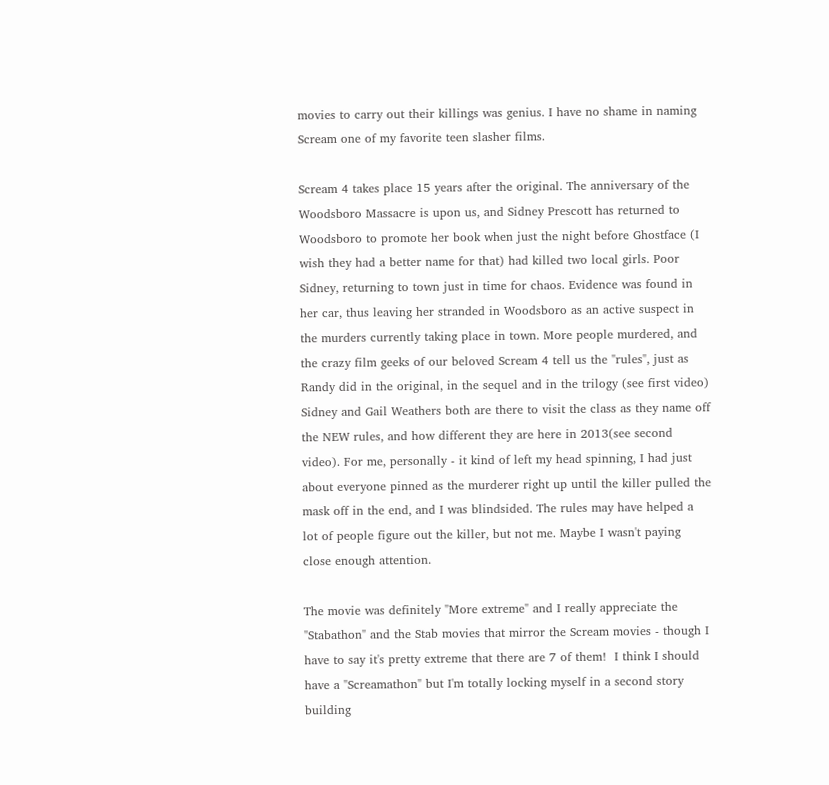movies to carry out their killings was genius. I have no shame in naming Scream one of my favorite teen slasher films.

Scream 4 takes place 15 years after the original. The anniversary of the Woodsboro Massacre is upon us, and Sidney Prescott has returned to Woodsboro to promote her book when just the night before Ghostface (I wish they had a better name for that) had killed two local girls. Poor Sidney, returning to town just in time for chaos. Evidence was found in her car, thus leaving her stranded in Woodsboro as an active suspect in the murders currently taking place in town. More people murdered, and the crazy film geeks of our beloved Scream 4 tell us the "rules", just as Randy did in the original, in the sequel and in the trilogy (see first video) Sidney and Gail Weathers both are there to visit the class as they name off the NEW rules, and how different they are here in 2013(see second video). For me, personally - it kind of left my head spinning, I had just about everyone pinned as the murderer right up until the killer pulled the mask off in the end, and I was blindsided. The rules may have helped a lot of people figure out the killer, but not me. Maybe I wasn't paying close enough attention.

The movie was definitely "More extreme" and I really appreciate the "Stabathon" and the Stab movies that mirror the Scream movies - though I have to say it's pretty extreme that there are 7 of them!  I think I should have a "Screamathon" but I'm totally locking myself in a second story building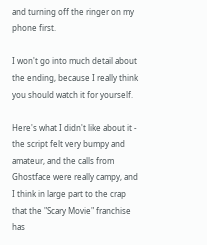and turning off the ringer on my phone first.

I won't go into much detail about the ending, because I really think you should watch it for yourself.

Here's what I didn't like about it - the script felt very bumpy and amateur, and the calls from Ghostface were really campy, and I think in large part to the crap that the "Scary Movie" franchise has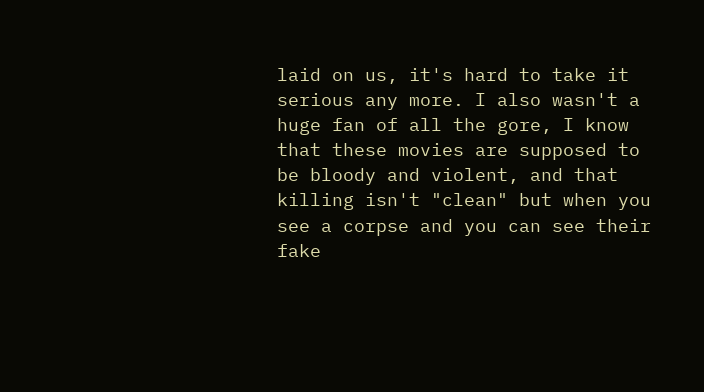laid on us, it's hard to take it serious any more. I also wasn't a huge fan of all the gore, I know that these movies are supposed to be bloody and violent, and that killing isn't "clean" but when you see a corpse and you can see their fake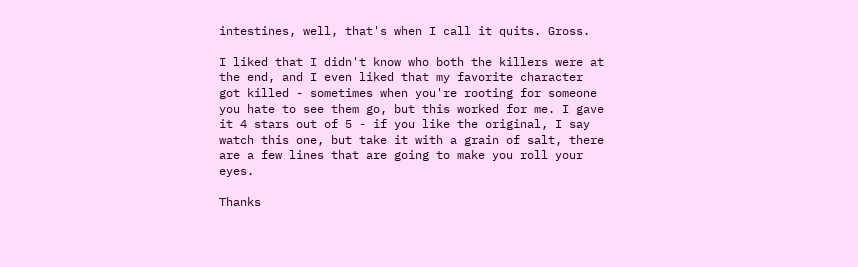intestines, well, that's when I call it quits. Gross.

I liked that I didn't know who both the killers were at the end, and I even liked that my favorite character got killed - sometimes when you're rooting for someone you hate to see them go, but this worked for me. I gave it 4 stars out of 5 - if you like the original, I say watch this one, but take it with a grain of salt, there are a few lines that are going to make you roll your eyes.

Thanks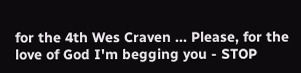for the 4th Wes Craven ... Please, for the love of God I'm begging you - STOP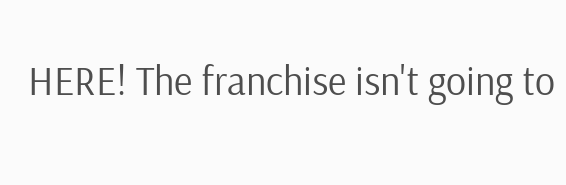HERE! The franchise isn't going to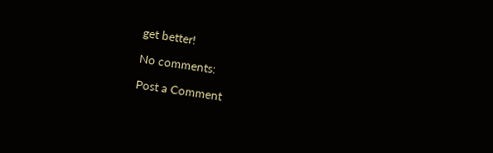get better!

No comments:

Post a Comment